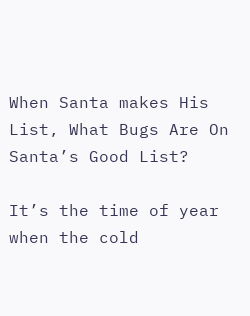When Santa makes His List, What Bugs Are On Santa’s Good List?

It’s the time of year when the cold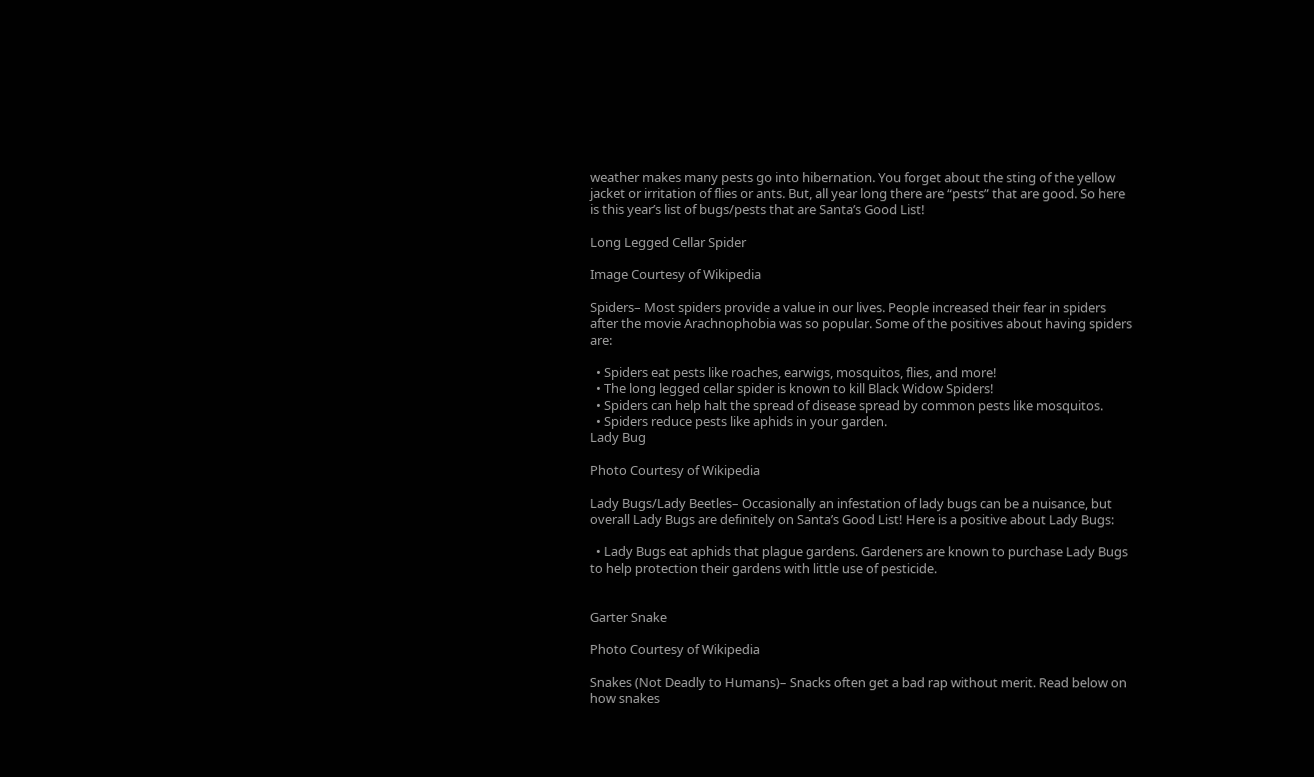weather makes many pests go into hibernation. You forget about the sting of the yellow jacket or irritation of flies or ants. But, all year long there are “pests” that are good. So here is this year’s list of bugs/pests that are Santa’s Good List!

Long Legged Cellar Spider

Image Courtesy of Wikipedia

Spiders– Most spiders provide a value in our lives. People increased their fear in spiders after the movie Arachnophobia was so popular. Some of the positives about having spiders are:

  • Spiders eat pests like roaches, earwigs, mosquitos, flies, and more!
  • The long legged cellar spider is known to kill Black Widow Spiders!
  • Spiders can help halt the spread of disease spread by common pests like mosquitos.
  • Spiders reduce pests like aphids in your garden.
Lady Bug

Photo Courtesy of Wikipedia

Lady Bugs/Lady Beetles– Occasionally an infestation of lady bugs can be a nuisance, but overall Lady Bugs are definitely on Santa’s Good List! Here is a positive about Lady Bugs:

  • Lady Bugs eat aphids that plague gardens. Gardeners are known to purchase Lady Bugs to help protection their gardens with little use of pesticide.


Garter Snake

Photo Courtesy of Wikipedia

Snakes (Not Deadly to Humans)– Snacks often get a bad rap without merit. Read below on how snakes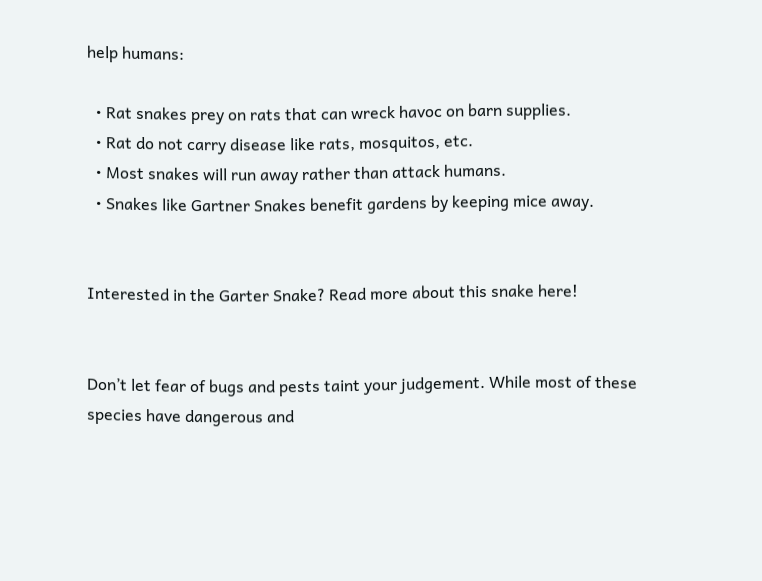help humans:

  • Rat snakes prey on rats that can wreck havoc on barn supplies.
  • Rat do not carry disease like rats, mosquitos, etc.
  • Most snakes will run away rather than attack humans.
  • Snakes like Gartner Snakes benefit gardens by keeping mice away.


Interested in the Garter Snake? Read more about this snake here!


Don’t let fear of bugs and pests taint your judgement. While most of these species have dangerous and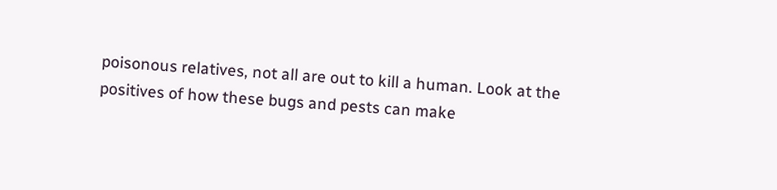poisonous relatives, not all are out to kill a human. Look at the positives of how these bugs and pests can make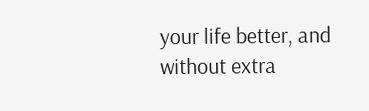your life better, and without extra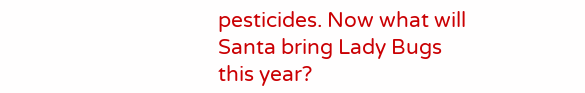pesticides. Now what will Santa bring Lady Bugs this year?